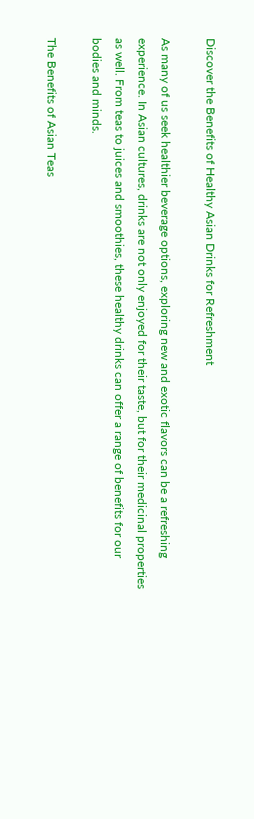Discover the Benefits of Healthy Asian Drinks for Refreshment

As many of us seek healthier beverage options, exploring new and exotic flavors can be a refreshing experience. In Asian cultures, drinks are not only enjoyed for their taste, but for their medicinal properties as well. From teas to juices and smoothies, these healthy drinks can offer a range of benefits for our bodies and minds.

The Benefits of Asian Teas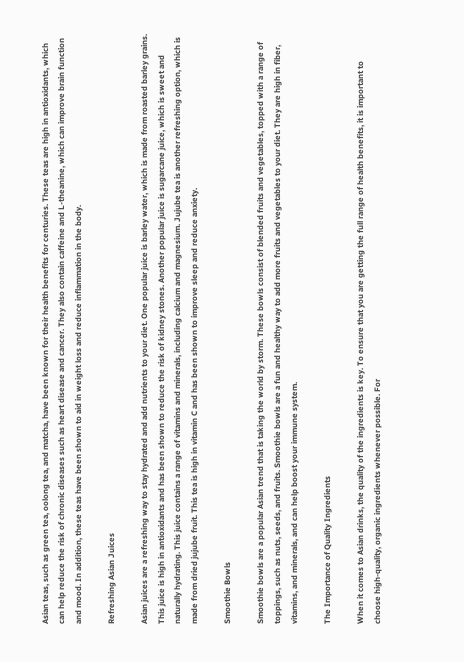Asian teas, such as green tea, oolong tea, and matcha, have been known for their health benefits for centuries. These teas are high in antioxidants, which can help reduce the risk of chronic diseases such as heart disease and cancer. They also contain caffeine and L-theanine, which can improve brain function and mood. In addition, these teas have been shown to aid in weight loss and reduce inflammation in the body.

Refreshing Asian Juices

Asian juices are a refreshing way to stay hydrated and add nutrients to your diet. One popular juice is barley water, which is made from roasted barley grains. This juice is high in antioxidants and has been shown to reduce the risk of kidney stones. Another popular juice is sugarcane juice, which is sweet and naturally hydrating. This juice contains a range of vitamins and minerals, including calcium and magnesium. Jujube tea is another refreshing option, which is made from dried jujube fruit. This tea is high in vitamin C and has been shown to improve sleep and reduce anxiety.

Smoothie Bowls

Smoothie bowls are a popular Asian trend that is taking the world by storm. These bowls consist of blended fruits and vegetables, topped with a range of toppings, such as nuts, seeds, and fruits. Smoothie bowls are a fun and healthy way to add more fruits and vegetables to your diet. They are high in fiber, vitamins, and minerals, and can help boost your immune system.

The Importance of Quality Ingredients

When it comes to Asian drinks, the quality of the ingredients is key. To ensure that you are getting the full range of health benefits, it is important to choose high-quality, organic ingredients whenever possible. For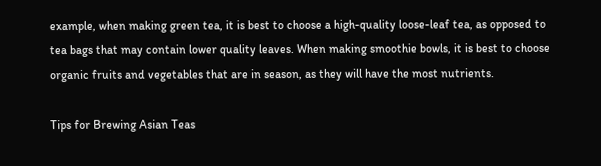example, when making green tea, it is best to choose a high-quality loose-leaf tea, as opposed to tea bags that may contain lower quality leaves. When making smoothie bowls, it is best to choose organic fruits and vegetables that are in season, as they will have the most nutrients.

Tips for Brewing Asian Teas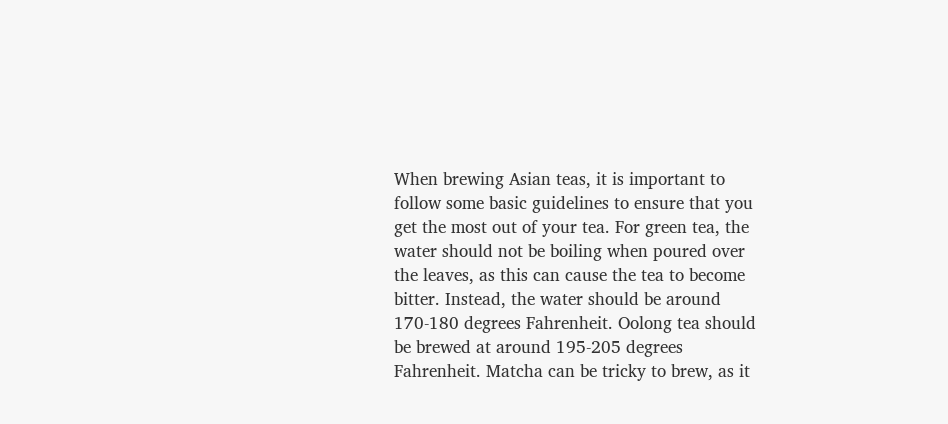When brewing Asian teas, it is important to follow some basic guidelines to ensure that you get the most out of your tea. For green tea, the water should not be boiling when poured over the leaves, as this can cause the tea to become bitter. Instead, the water should be around 170-180 degrees Fahrenheit. Oolong tea should be brewed at around 195-205 degrees Fahrenheit. Matcha can be tricky to brew, as it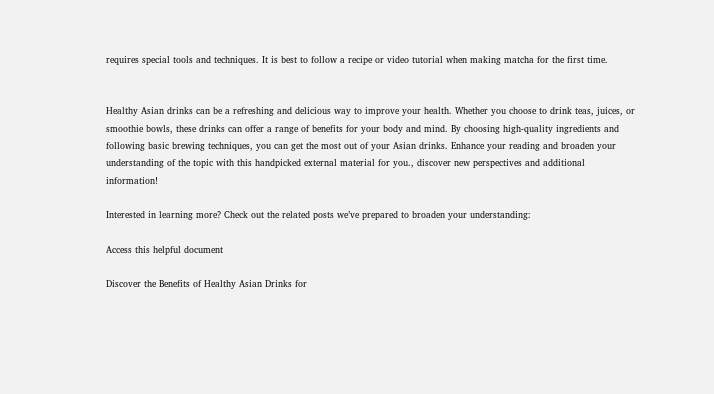requires special tools and techniques. It is best to follow a recipe or video tutorial when making matcha for the first time.


Healthy Asian drinks can be a refreshing and delicious way to improve your health. Whether you choose to drink teas, juices, or smoothie bowls, these drinks can offer a range of benefits for your body and mind. By choosing high-quality ingredients and following basic brewing techniques, you can get the most out of your Asian drinks. Enhance your reading and broaden your understanding of the topic with this handpicked external material for you., discover new perspectives and additional information!

Interested in learning more? Check out the related posts we’ve prepared to broaden your understanding:

Access this helpful document

Discover the Benefits of Healthy Asian Drinks for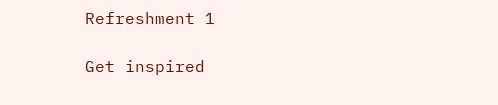Refreshment 1

Get inspired